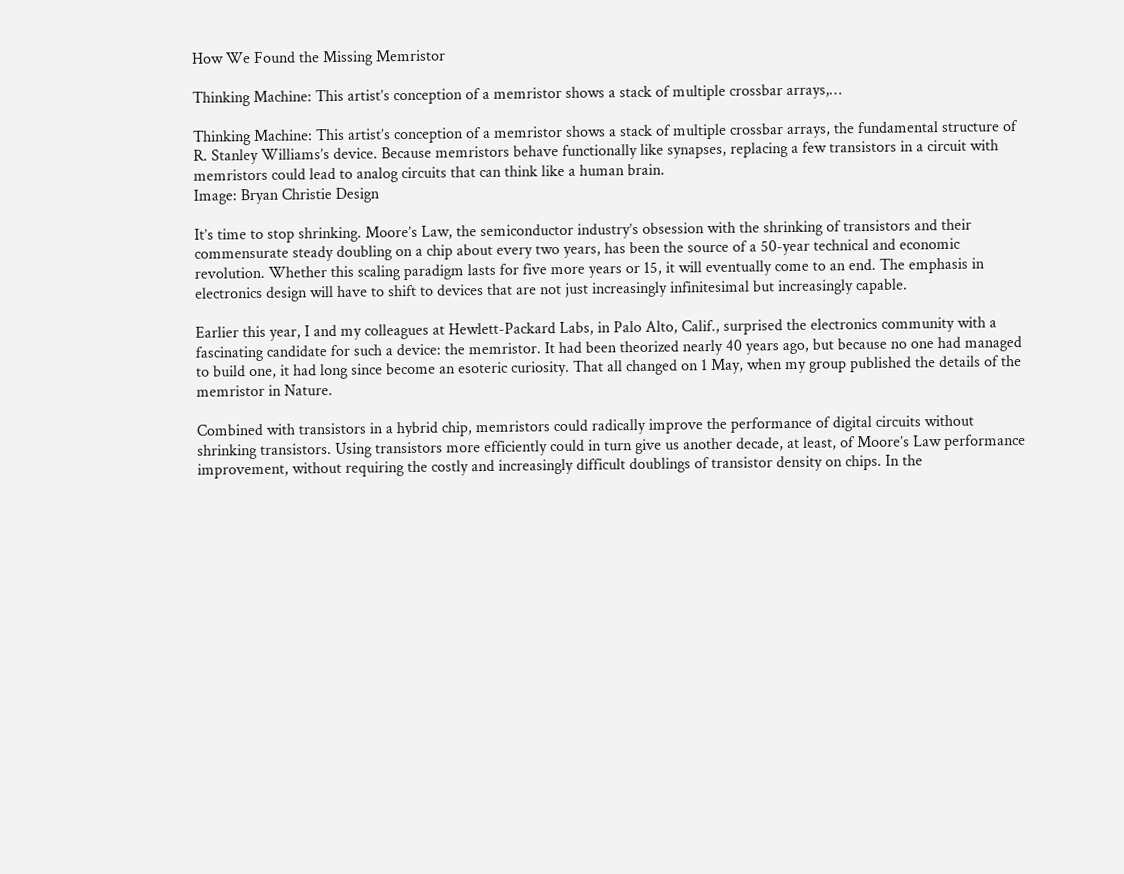How We Found the Missing Memristor

Thinking Machine: This artist’s conception of a memristor shows a stack of multiple crossbar arrays,…

Thinking Machine: This artist’s conception of a memristor shows a stack of multiple crossbar arrays, the fundamental structure of R. Stanley Williams’s device. Because memristors behave functionally like synapses, replacing a few transistors in a circuit with memristors could lead to analog circuits that can think like a human brain.
Image: Bryan Christie Design

It’s time to stop shrinking. Moore’s Law, the semiconductor industry’s obsession with the shrinking of transistors and their commensurate steady doubling on a chip about every two years, has been the source of a 50-year technical and economic revolution. Whether this scaling paradigm lasts for five more years or 15, it will eventually come to an end. The emphasis in electronics design will have to shift to devices that are not just increasingly infinitesimal but increasingly capable.

Earlier this year, I and my colleagues at Hewlett-Packard Labs, in Palo Alto, Calif., surprised the electronics community with a fascinating candidate for such a device: the memristor. It had been theorized nearly 40 years ago, but because no one had managed to build one, it had long since become an esoteric curiosity. That all changed on 1 May, when my group published the details of the memristor in Nature.

Combined with transistors in a hybrid chip, memristors could radically improve the performance of digital circuits without shrinking transistors. Using transistors more efficiently could in turn give us another decade, at least, of Moore’s Law performance improvement, without requiring the costly and increasingly difficult doublings of transistor density on chips. In the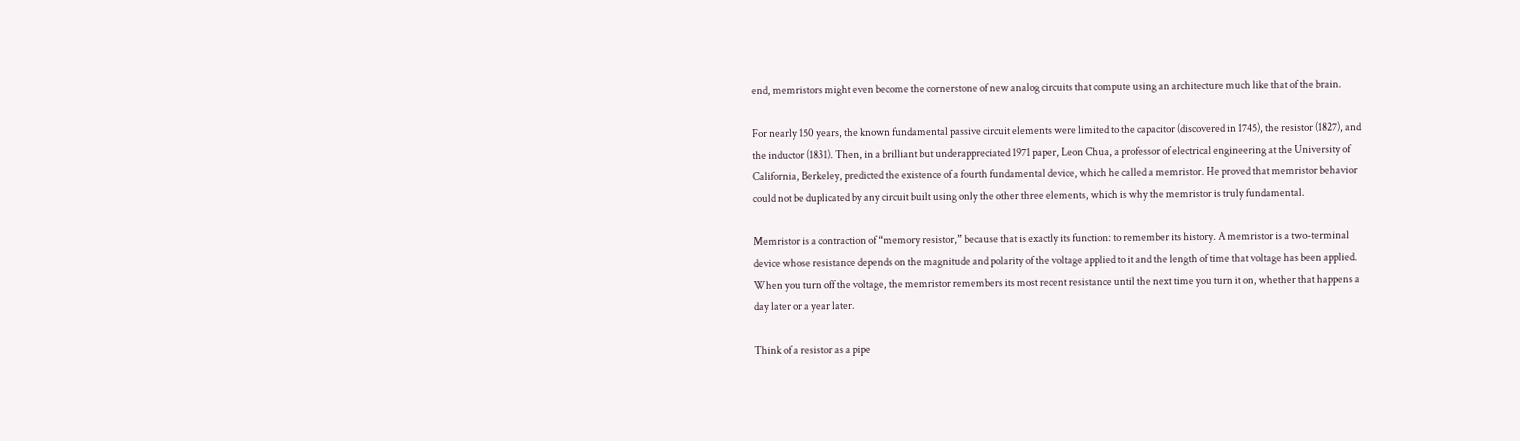end, memristors might even become the cornerstone of new analog circuits that compute using an architecture much like that of the brain.

For nearly 150 years, the known fundamental passive circuit elements were limited to the capacitor (discovered in 1745), the resistor (1827), and the inductor (1831). Then, in a brilliant but underappreciated 1971 paper, Leon Chua, a professor of electrical engineering at the University of California, Berkeley, predicted the existence of a fourth fundamental device, which he called a memristor. He proved that memristor behavior could not be duplicated by any circuit built using only the other three elements, which is why the memristor is truly fundamental.

Memristor is a contraction of “memory resistor,” because that is exactly its function: to remember its history. A memristor is a two-terminal device whose resistance depends on the magnitude and polarity of the voltage applied to it and the length of time that voltage has been applied. When you turn off the voltage, the memristor remembers its most recent resistance until the next time you turn it on, whether that happens a day later or a year later.

Think of a resistor as a pipe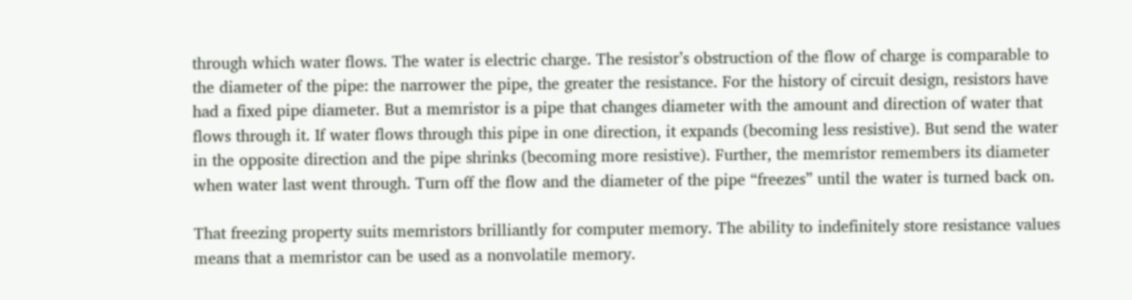through which water flows. The water is electric charge. The resistor’s obstruction of the flow of charge is comparable to the diameter of the pipe: the narrower the pipe, the greater the resistance. For the history of circuit design, resistors have had a fixed pipe diameter. But a memristor is a pipe that changes diameter with the amount and direction of water that flows through it. If water flows through this pipe in one direction, it expands (becoming less resistive). But send the water in the opposite direction and the pipe shrinks (becoming more resistive). Further, the memristor remembers its diameter when water last went through. Turn off the flow and the diameter of the pipe “freezes” until the water is turned back on.

That freezing property suits memristors brilliantly for computer memory. The ability to indefinitely store resistance values means that a memristor can be used as a nonvolatile memory.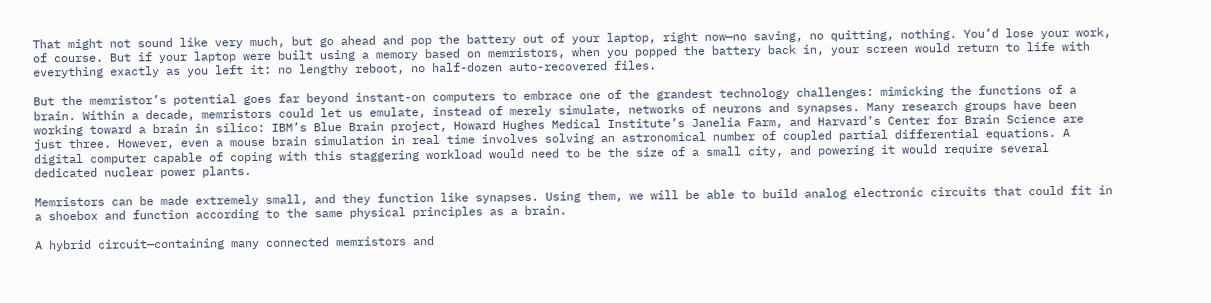That might not sound like very much, but go ahead and pop the battery out of your laptop, right now—no saving, no quitting, nothing. You’d lose your work, of course. But if your laptop were built using a memory based on memristors, when you popped the battery back in, your screen would return to life with everything exactly as you left it: no lengthy reboot, no half-dozen auto-recovered files.

But the memristor’s potential goes far beyond instant-on computers to embrace one of the grandest technology challenges: mimicking the functions of a brain. Within a decade, memristors could let us emulate, instead of merely simulate, networks of neurons and synapses. Many research groups have been working toward a brain in silico: IBM’s Blue Brain project, Howard Hughes Medical Institute’s Janelia Farm, and Harvard’s Center for Brain Science are just three. However, even a mouse brain simulation in real time involves solving an astronomical number of coupled partial differential equations. A digital computer capable of coping with this staggering workload would need to be the size of a small city, and powering it would require several dedicated nuclear power plants.

Memristors can be made extremely small, and they function like synapses. Using them, we will be able to build analog electronic circuits that could fit in a shoebox and function according to the same physical principles as a brain.

A hybrid circuit—containing many connected memristors and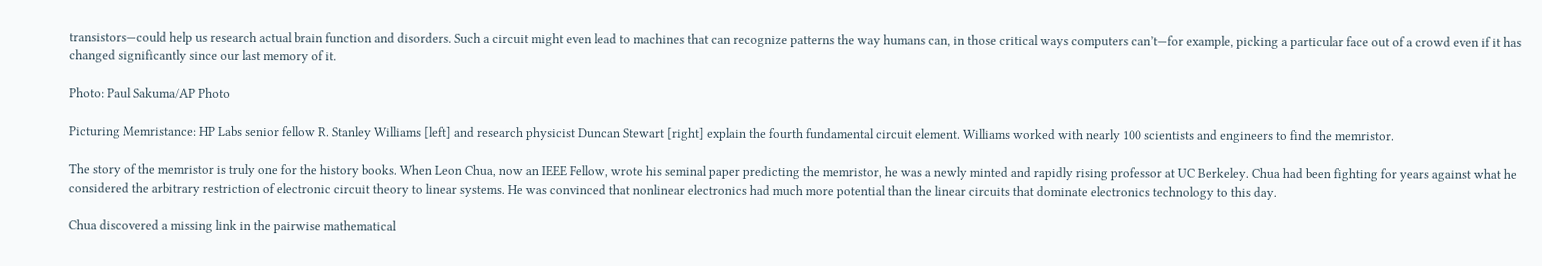transistors—could help us research actual brain function and disorders. Such a circuit might even lead to machines that can recognize patterns the way humans can, in those critical ways computers can’t—for example, picking a particular face out of a crowd even if it has changed significantly since our last memory of it.

Photo: Paul Sakuma/AP Photo

Picturing Memristance: HP Labs senior fellow R. Stanley Williams [left] and research physicist Duncan Stewart [right] explain the fourth fundamental circuit element. Williams worked with nearly 100 scientists and engineers to find the memristor.

The story of the memristor is truly one for the history books. When Leon Chua, now an IEEE Fellow, wrote his seminal paper predicting the memristor, he was a newly minted and rapidly rising professor at UC Berkeley. Chua had been fighting for years against what he considered the arbitrary restriction of electronic circuit theory to linear systems. He was convinced that nonlinear electronics had much more potential than the linear circuits that dominate electronics technology to this day.

Chua discovered a missing link in the pairwise mathematical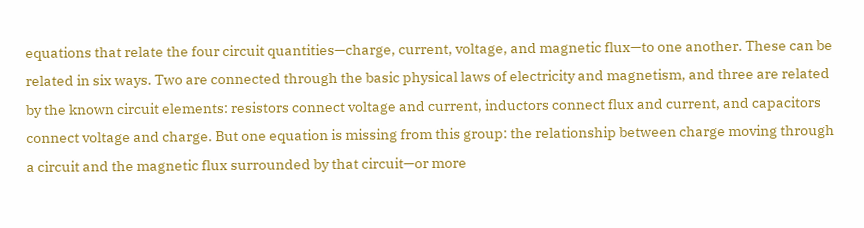equations that relate the four circuit quantities—charge, current, voltage, and magnetic flux—to one another. These can be related in six ways. Two are connected through the basic physical laws of electricity and magnetism, and three are related by the known circuit elements: resistors connect voltage and current, inductors connect flux and current, and capacitors connect voltage and charge. But one equation is missing from this group: the relationship between charge moving through a circuit and the magnetic flux surrounded by that circuit—or more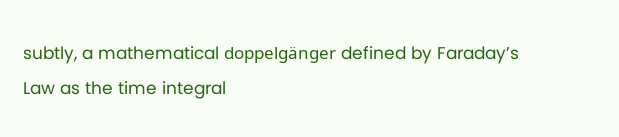subtly, a mathematical doppelgänger defined by Faraday’s Law as the time integral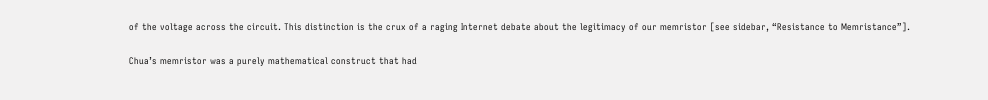of the voltage across the circuit. This distinction is the crux of a raging Internet debate about the legitimacy of our memristor [see sidebar, “Resistance to Memristance”].

Chua’s memristor was a purely mathematical construct that had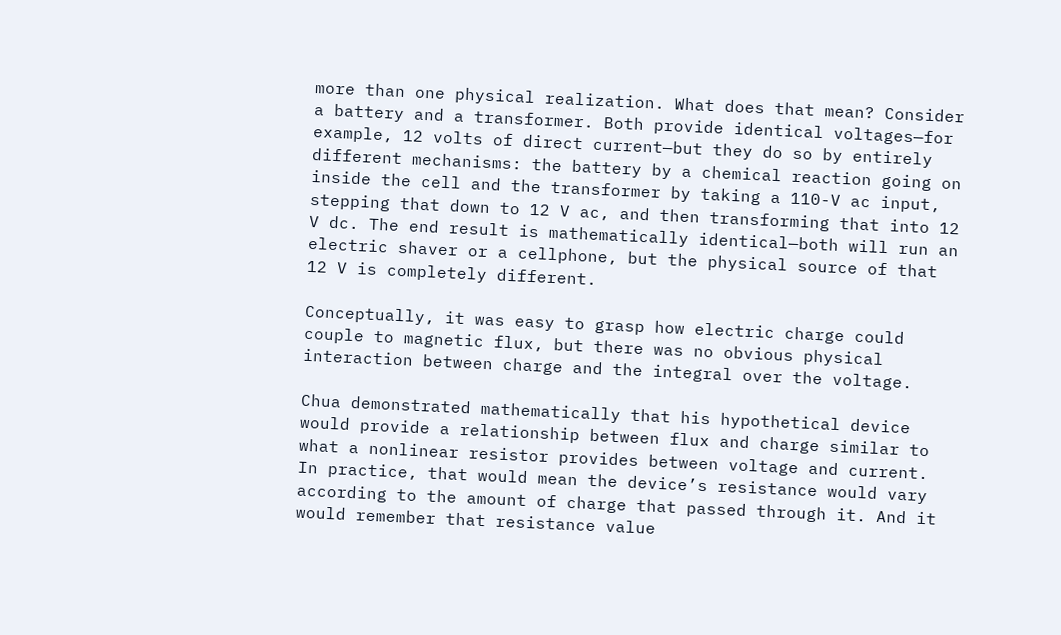more than one physical realization. What does that mean? Consider a battery and a transformer. Both provide identical voltages—for example, 12 volts of direct current—but they do so by entirely different mechanisms: the battery by a chemical reaction going on inside the cell and the transformer by taking a 110-V ac input, stepping that down to 12 V ac, and then transforming that into 12 V dc. The end result is mathematically identical—both will run an electric shaver or a cellphone, but the physical source of that 12 V is completely different.

Conceptually, it was easy to grasp how electric charge could couple to magnetic flux, but there was no obvious physical interaction between charge and the integral over the voltage.

Chua demonstrated mathematically that his hypothetical device would provide a relationship between flux and charge similar to what a nonlinear resistor provides between voltage and current. In practice, that would mean the device’s resistance would vary according to the amount of charge that passed through it. And it would remember that resistance value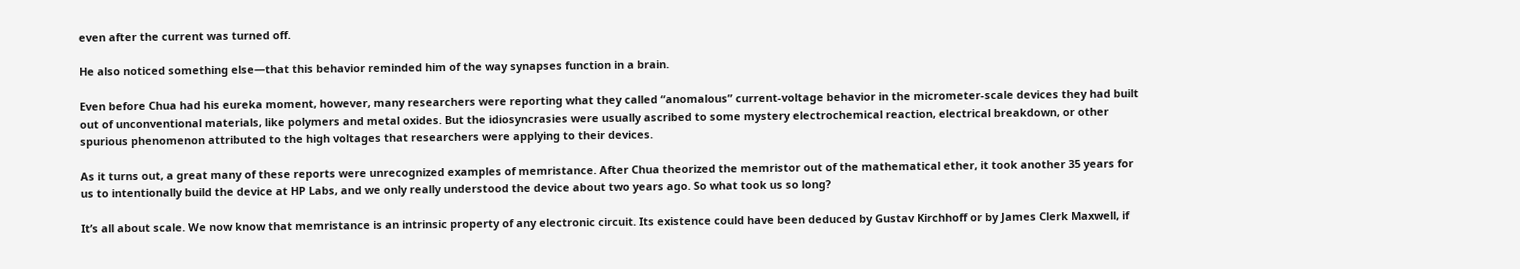even after the current was turned off.

He also noticed something else—that this behavior reminded him of the way synapses function in a brain.

Even before Chua had his eureka moment, however, many researchers were reporting what they called “anomalous” current-voltage behavior in the micrometer-scale devices they had built out of unconventional materials, like polymers and metal oxides. But the idiosyncrasies were usually ascribed to some mystery electrochemical reaction, electrical breakdown, or other spurious phenomenon attributed to the high voltages that researchers were applying to their devices.

As it turns out, a great many of these reports were unrecognized examples of memristance. After Chua theorized the memristor out of the mathematical ether, it took another 35 years for us to intentionally build the device at HP Labs, and we only really understood the device about two years ago. So what took us so long?

It’s all about scale. We now know that memristance is an intrinsic property of any electronic circuit. Its existence could have been deduced by Gustav Kirchhoff or by James Clerk Maxwell, if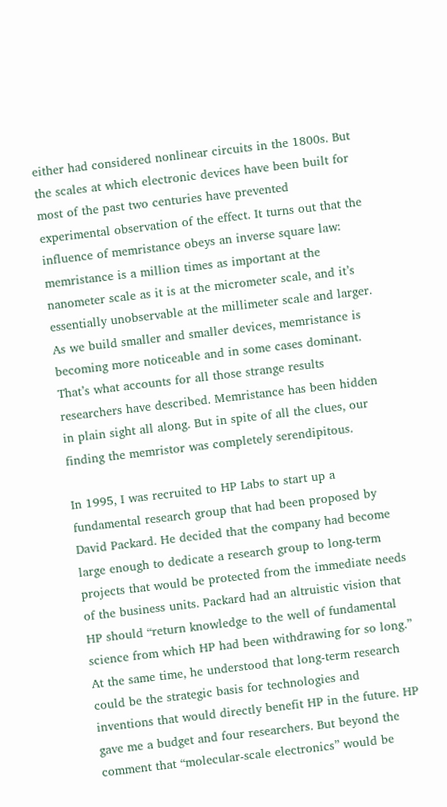either had considered nonlinear circuits in the 1800s. But the scales at which electronic devices have been built for most of the past two centuries have prevented experimental observation of the effect. It turns out that the influence of memristance obeys an inverse square law: memristance is a million times as important at the nanometer scale as it is at the micrometer scale, and it’s essentially unobservable at the millimeter scale and larger. As we build smaller and smaller devices, memristance is becoming more noticeable and in some cases dominant. That’s what accounts for all those strange results researchers have described. Memristance has been hidden in plain sight all along. But in spite of all the clues, our finding the memristor was completely serendipitous.

In 1995, I was recruited to HP Labs to start up a fundamental research group that had been proposed by David Packard. He decided that the company had become large enough to dedicate a research group to long-term projects that would be protected from the immediate needs of the business units. Packard had an altruistic vision that HP should “return knowledge to the well of fundamental science from which HP had been withdrawing for so long.” At the same time, he understood that long-term research could be the strategic basis for technologies and inventions that would directly benefit HP in the future. HP gave me a budget and four researchers. But beyond the comment that “molecular-scale electronics” would be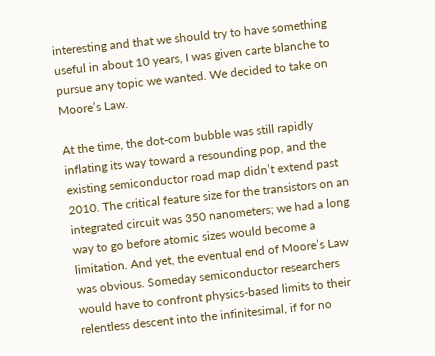interesting and that we should try to have something useful in about 10 years, I was given carte blanche to pursue any topic we wanted. We decided to take on Moore’s Law.

At the time, the dot-com bubble was still rapidly inflating its way toward a resounding pop, and the existing semiconductor road map didn’t extend past 2010. The critical feature size for the transistors on an integrated circuit was 350 nanometers; we had a long way to go before atomic sizes would become a limitation. And yet, the eventual end of Moore’s Law was obvious. Someday semiconductor researchers would have to confront physics-based limits to their relentless descent into the infinitesimal, if for no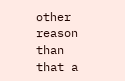other reason than that a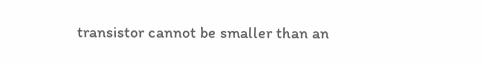transistor cannot be smaller than an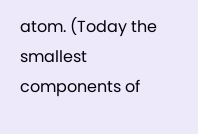atom. (Today the smallest components of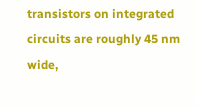transistors on integrated circuits are roughly 45 nm wide,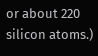or about 220 silicon atoms.)